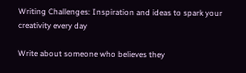Writing Challenges: Inspiration and ideas to spark your creativity every day

Write about someone who believes they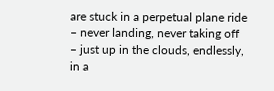are stuck in a perpetual plane ride – never landing, never taking off – just up in the clouds, endlessly, in a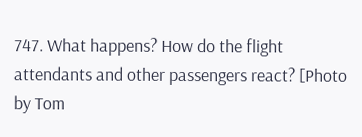747. What happens? How do the flight attendants and other passengers react? [Photo by Tom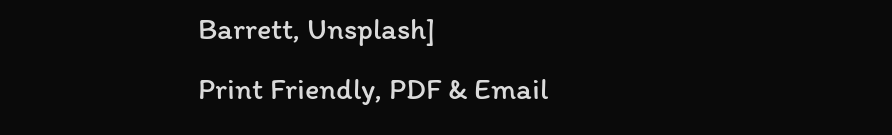Barrett, Unsplash]
Print Friendly, PDF & Email